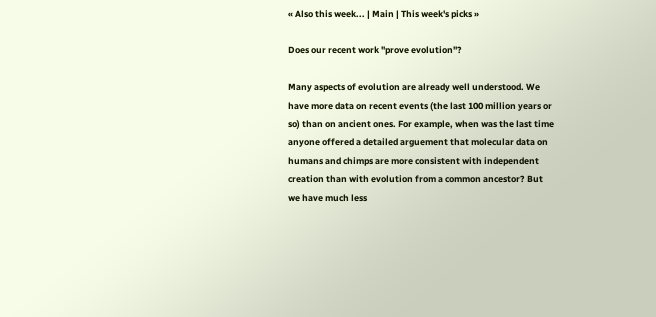« Also this week... | Main | This week's picks »

Does our recent work "prove evolution"?

Many aspects of evolution are already well understood. We have more data on recent events (the last 100 million years or so) than on ancient ones. For example, when was the last time anyone offered a detailed arguement that molecular data on humans and chimps are more consistent with independent creation than with evolution from a common ancestor? But we have much less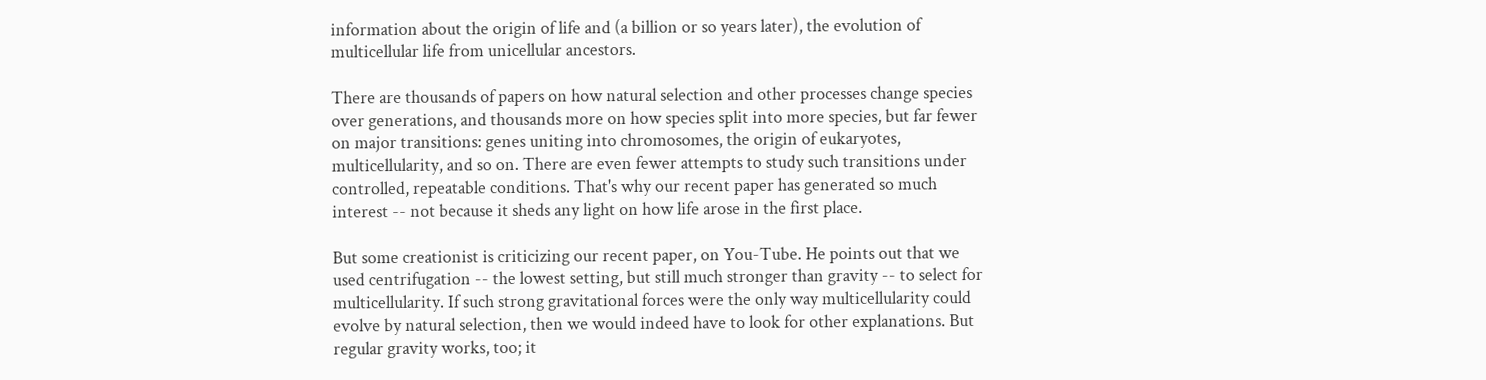information about the origin of life and (a billion or so years later), the evolution of multicellular life from unicellular ancestors.

There are thousands of papers on how natural selection and other processes change species over generations, and thousands more on how species split into more species, but far fewer on major transitions: genes uniting into chromosomes, the origin of eukaryotes, multicellularity, and so on. There are even fewer attempts to study such transitions under controlled, repeatable conditions. That's why our recent paper has generated so much interest -- not because it sheds any light on how life arose in the first place.

But some creationist is criticizing our recent paper, on You-Tube. He points out that we used centrifugation -- the lowest setting, but still much stronger than gravity -- to select for multicellularity. If such strong gravitational forces were the only way multicellularity could evolve by natural selection, then we would indeed have to look for other explanations. But regular gravity works, too; it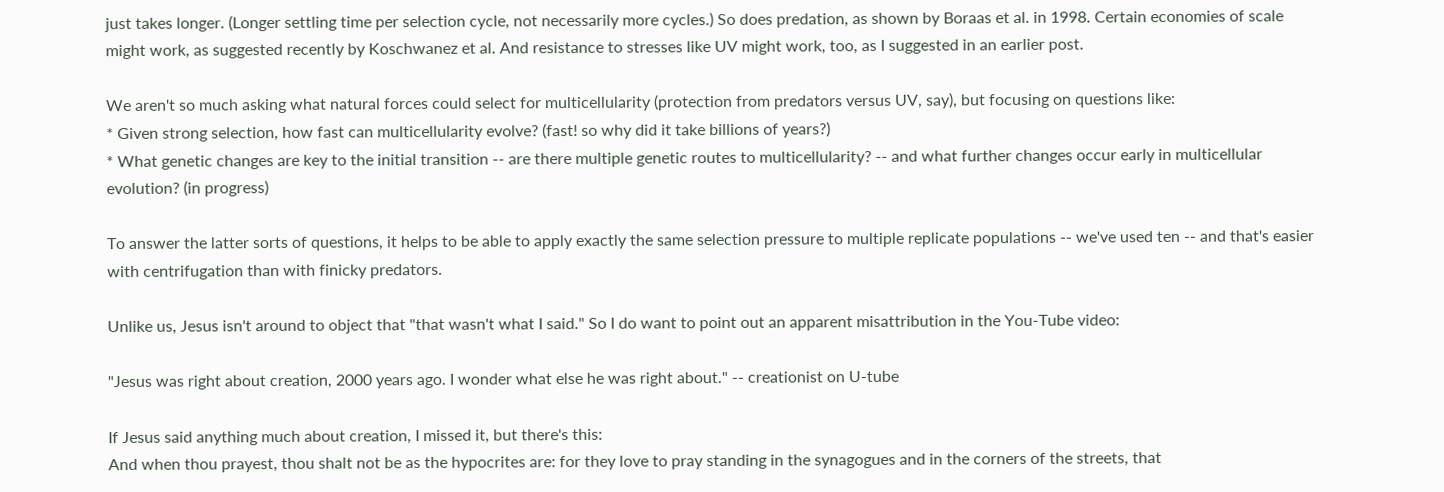just takes longer. (Longer settling time per selection cycle, not necessarily more cycles.) So does predation, as shown by Boraas et al. in 1998. Certain economies of scale might work, as suggested recently by Koschwanez et al. And resistance to stresses like UV might work, too, as I suggested in an earlier post.

We aren't so much asking what natural forces could select for multicellularity (protection from predators versus UV, say), but focusing on questions like:
* Given strong selection, how fast can multicellularity evolve? (fast! so why did it take billions of years?)
* What genetic changes are key to the initial transition -- are there multiple genetic routes to multicellularity? -- and what further changes occur early in multicellular evolution? (in progress)

To answer the latter sorts of questions, it helps to be able to apply exactly the same selection pressure to multiple replicate populations -- we've used ten -- and that's easier with centrifugation than with finicky predators.

Unlike us, Jesus isn't around to object that "that wasn't what I said." So I do want to point out an apparent misattribution in the You-Tube video:

"Jesus was right about creation, 2000 years ago. I wonder what else he was right about." -- creationist on U-tube

If Jesus said anything much about creation, I missed it, but there's this:
And when thou prayest, thou shalt not be as the hypocrites are: for they love to pray standing in the synagogues and in the corners of the streets, that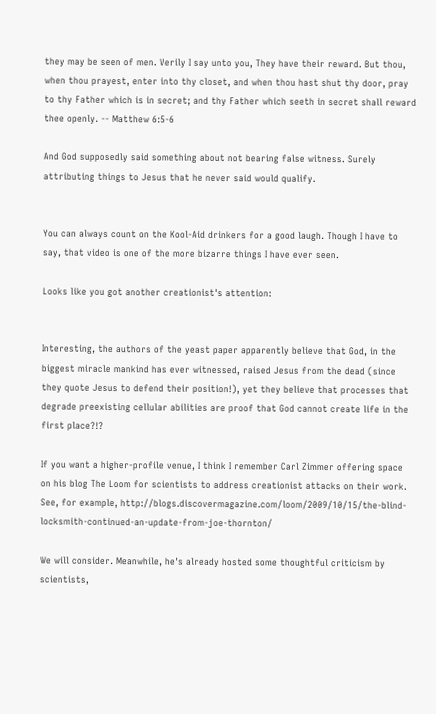they may be seen of men. Verily I say unto you, They have their reward. But thou, when thou prayest, enter into thy closet, and when thou hast shut thy door, pray to thy Father which is in secret; and thy Father which seeth in secret shall reward thee openly. -- Matthew 6:5-6

And God supposedly said something about not bearing false witness. Surely attributing things to Jesus that he never said would qualify.


You can always count on the Kool-Aid drinkers for a good laugh. Though I have to say, that video is one of the more bizarre things I have ever seen.

Looks like you got another creationist's attention:


Interesting, the authors of the yeast paper apparently believe that God, in the biggest miracle mankind has ever witnessed, raised Jesus from the dead (since they quote Jesus to defend their position!), yet they believe that processes that degrade preexisting cellular abilities are proof that God cannot create life in the first place?!?

If you want a higher-profile venue, I think I remember Carl Zimmer offering space on his blog The Loom for scientists to address creationist attacks on their work. See, for example, http://blogs.discovermagazine.com/loom/2009/10/15/the-blind-locksmith-continued-an-update-from-joe-thornton/

We will consider. Meanwhile, he's already hosted some thoughtful criticism by scientists,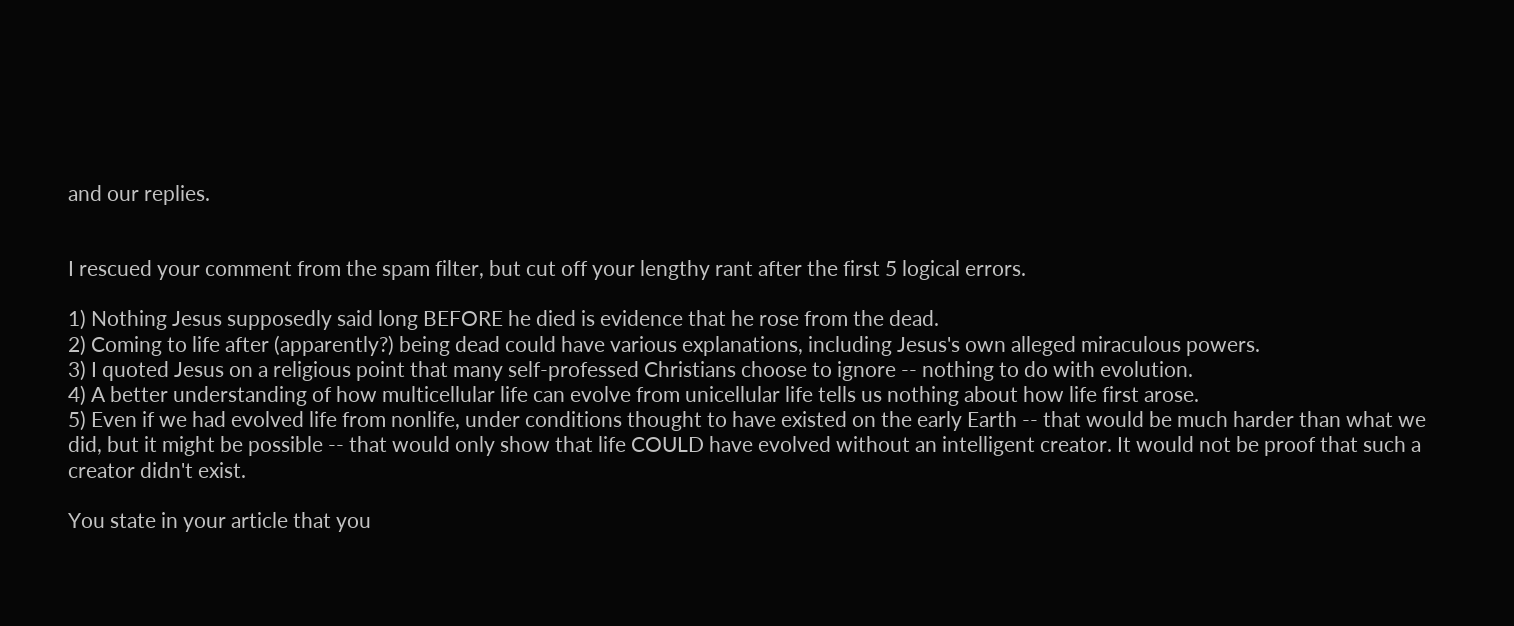and our replies.


I rescued your comment from the spam filter, but cut off your lengthy rant after the first 5 logical errors.

1) Nothing Jesus supposedly said long BEFORE he died is evidence that he rose from the dead.
2) Coming to life after (apparently?) being dead could have various explanations, including Jesus's own alleged miraculous powers.
3) I quoted Jesus on a religious point that many self-professed Christians choose to ignore -- nothing to do with evolution.
4) A better understanding of how multicellular life can evolve from unicellular life tells us nothing about how life first arose.
5) Even if we had evolved life from nonlife, under conditions thought to have existed on the early Earth -- that would be much harder than what we did, but it might be possible -- that would only show that life COULD have evolved without an intelligent creator. It would not be proof that such a creator didn't exist.

You state in your article that you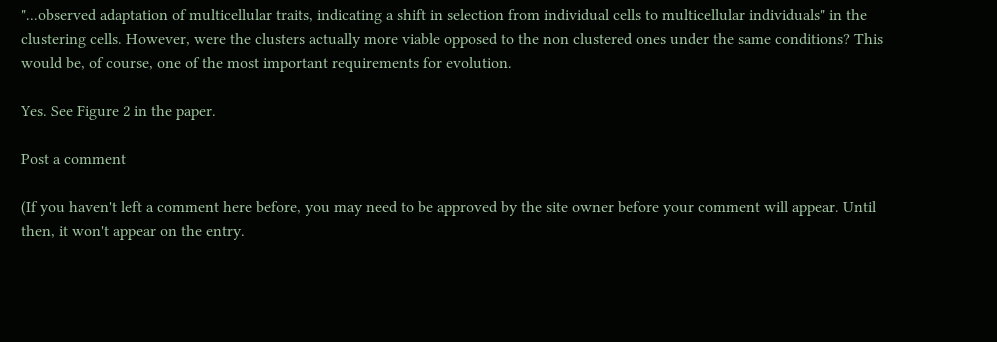"...observed adaptation of multicellular traits, indicating a shift in selection from individual cells to multicellular individuals" in the clustering cells. However, were the clusters actually more viable opposed to the non clustered ones under the same conditions? This would be, of course, one of the most important requirements for evolution.

Yes. See Figure 2 in the paper.

Post a comment

(If you haven't left a comment here before, you may need to be approved by the site owner before your comment will appear. Until then, it won't appear on the entry.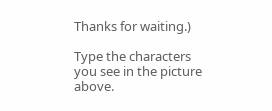Thanks for waiting.)

Type the characters you see in the picture above.